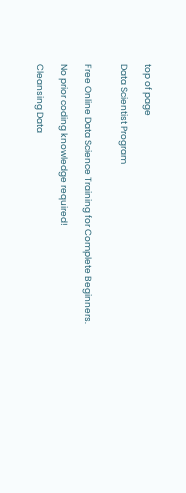top of page

Data Scientist Program


Free Online Data Science Training for Complete Beginners.

No prior coding knowledge required!

Cleansing Data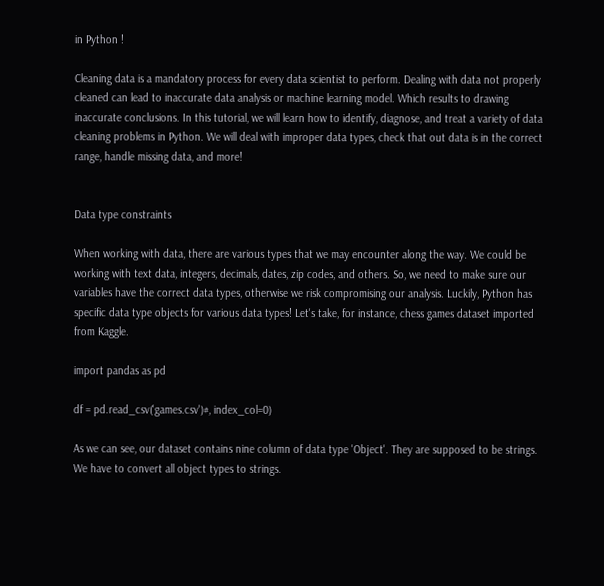in Python !

Cleaning data is a mandatory process for every data scientist to perform. Dealing with data not properly cleaned can lead to inaccurate data analysis or machine learning model. Which results to drawing inaccurate conclusions. In this tutorial, we will learn how to identify, diagnose, and treat a variety of data cleaning problems in Python. We will deal with improper data types, check that out data is in the correct range, handle missing data, and more!


Data type constraints

When working with data, there are various types that we may encounter along the way. We could be working with text data, integers, decimals, dates, zip codes, and others. So, we need to make sure our variables have the correct data types, otherwise we risk compromising our analysis. Luckily, Python has specific data type objects for various data types! Let's take, for instance, chess games dataset imported from Kaggle.

import pandas as pd

df = pd.read_csv('games.csv')#, index_col=0)

As we can see, our dataset contains nine column of data type 'Object'. They are supposed to be strings. We have to convert all object types to strings.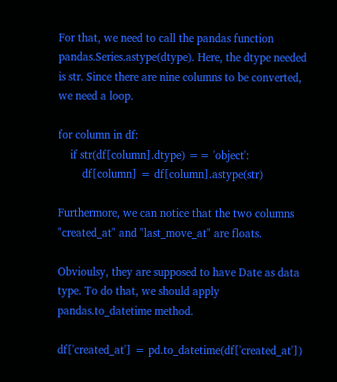For that, we need to call the pandas function pandas.Series.astype(dtype). Here, the dtype needed is str. Since there are nine columns to be converted, we need a loop.

for column in df:
    if str(df[column].dtype) == 'object':
        df[column] = df[column].astype(str)

Furthermore, we can notice that the two columns "created_at" and "last_move_at" are floats.

Obvioulsy, they are supposed to have Date as data type. To do that, we should apply pandas.to_datetime method.

df['created_at'] = pd.to_datetime(df['created_at'])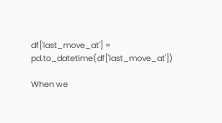df['last_move_at'] = pd.to_datetime(df['last_move_at'])

When we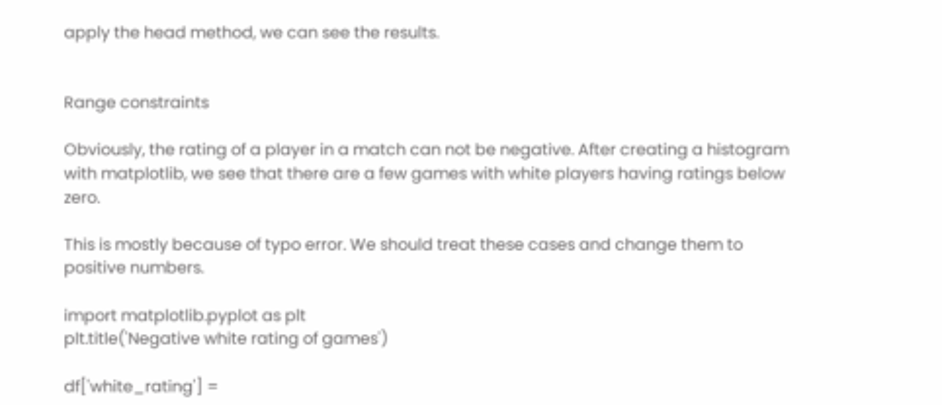apply the head method, we can see the results.


Range constraints

Obviously, the rating of a player in a match can not be negative. After creating a histogram with matplotlib, we see that there are a few games with white players having ratings below zero.

This is mostly because of typo error. We should treat these cases and change them to positive numbers.

import matplotlib.pyplot as plt
plt.title('Negative white rating of games')

df['white_rating'] =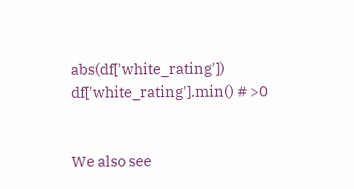abs(df['white_rating'])
df['white_rating'].min() # >0


We also see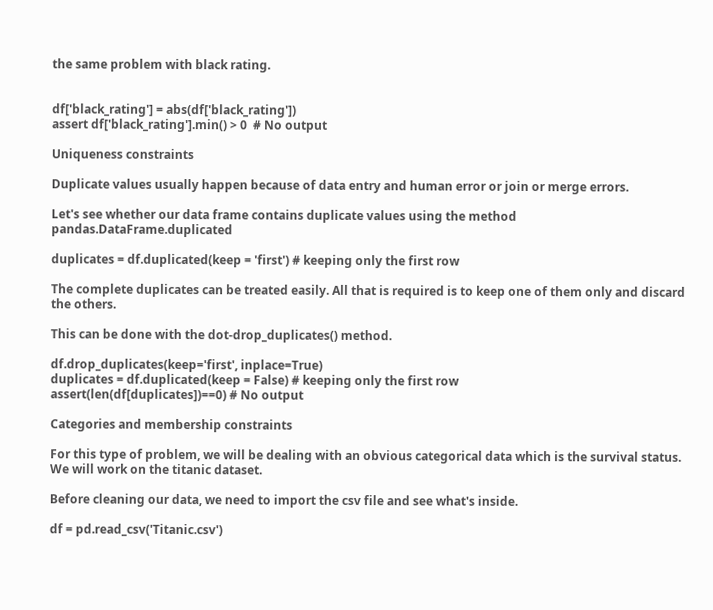the same problem with black rating.


df['black_rating'] = abs(df['black_rating'])
assert df['black_rating'].min() > 0  # No output

Uniqueness constraints

Duplicate values usually happen because of data entry and human error or join or merge errors.

Let's see whether our data frame contains duplicate values using the method pandas.DataFrame.duplicated

duplicates = df.duplicated(keep = 'first') # keeping only the first row

The complete duplicates can be treated easily. All that is required is to keep one of them only and discard the others.

This can be done with the dot-drop_duplicates() method.

df.drop_duplicates(keep='first', inplace=True)
duplicates = df.duplicated(keep = False) # keeping only the first row
assert(len(df[duplicates])==0) # No output

Categories and membership constraints

For this type of problem, we will be dealing with an obvious categorical data which is the survival status. We will work on the titanic dataset.

Before cleaning our data, we need to import the csv file and see what's inside.

df = pd.read_csv('Titanic.csv')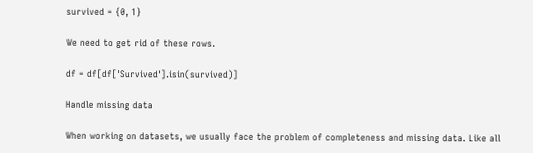survived = {0, 1}

We need to get rid of these rows.

df = df[df['Survived'].isin(survived)]

Handle missing data

When working on datasets, we usually face the problem of completeness and missing data. Like all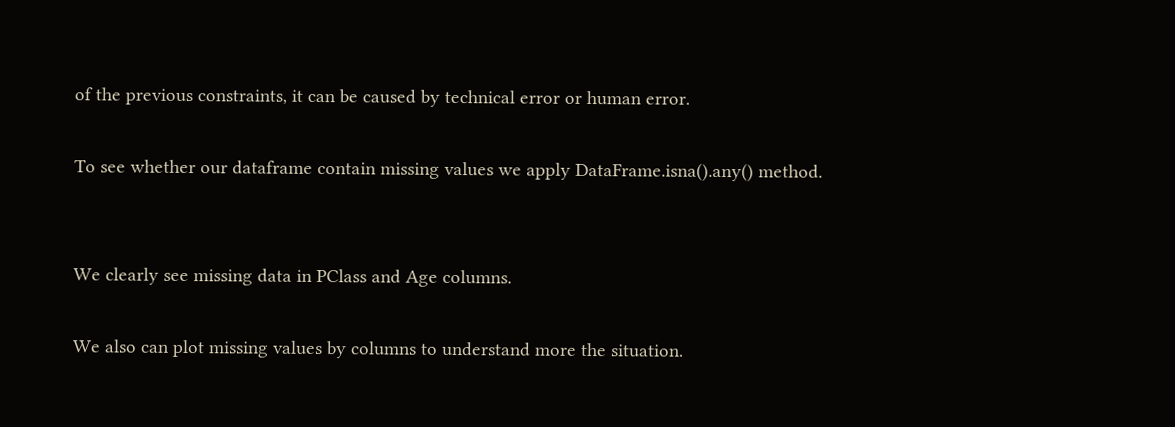of the previous constraints, it can be caused by technical error or human error.

To see whether our dataframe contain missing values we apply DataFrame.isna().any() method.


We clearly see missing data in PClass and Age columns.

We also can plot missing values by columns to understand more the situation.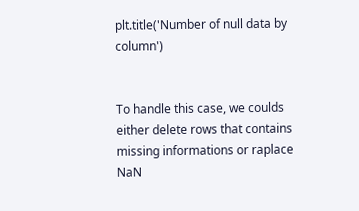plt.title('Number of null data by column')


To handle this case, we coulds either delete rows that contains missing informations or raplace NaN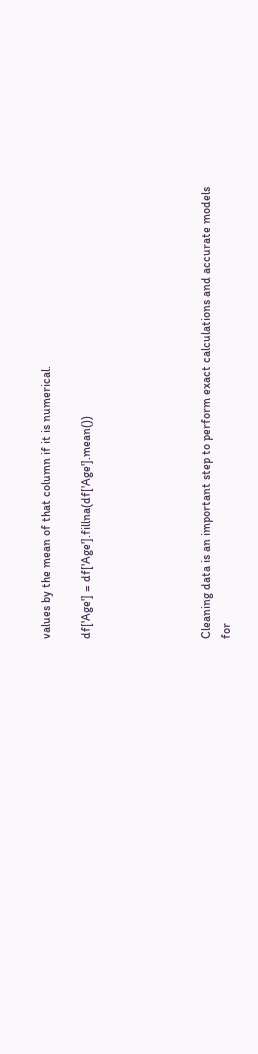values by the mean of that column if it is numerical.

df['Age'] = df['Age'].fillna(df['Age'].mean())





Cleaning data is an important step to perform exact calculations and accurate models for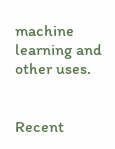machine learning and other uses.


Recent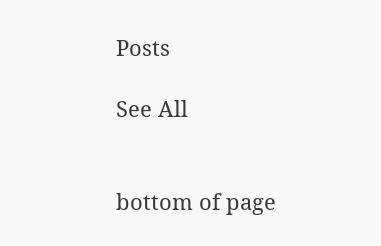Posts

See All


bottom of page